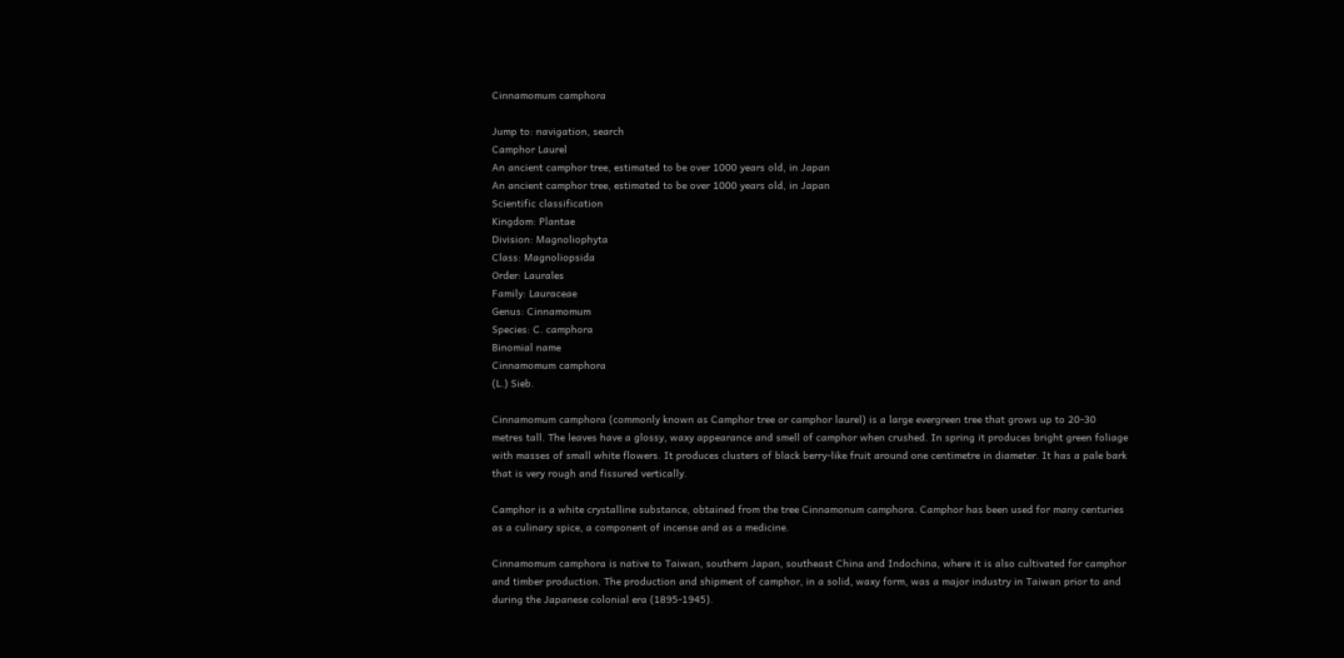Cinnamomum camphora

Jump to: navigation, search
Camphor Laurel
An ancient camphor tree, estimated to be over 1000 years old, in Japan
An ancient camphor tree, estimated to be over 1000 years old, in Japan
Scientific classification
Kingdom: Plantae
Division: Magnoliophyta
Class: Magnoliopsida
Order: Laurales
Family: Lauraceae
Genus: Cinnamomum
Species: C. camphora
Binomial name
Cinnamomum camphora
(L.) Sieb.

Cinnamomum camphora (commonly known as Camphor tree or camphor laurel) is a large evergreen tree that grows up to 20-30 metres tall. The leaves have a glossy, waxy appearance and smell of camphor when crushed. In spring it produces bright green foliage with masses of small white flowers. It produces clusters of black berry-like fruit around one centimetre in diameter. It has a pale bark that is very rough and fissured vertically.

Camphor is a white crystalline substance, obtained from the tree Cinnamonum camphora. Camphor has been used for many centuries as a culinary spice, a component of incense and as a medicine.

Cinnamomum camphora is native to Taiwan, southern Japan, southeast China and Indochina, where it is also cultivated for camphor and timber production. The production and shipment of camphor, in a solid, waxy form, was a major industry in Taiwan prior to and during the Japanese colonial era (1895-1945).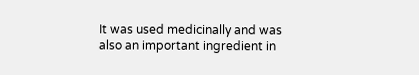It was used medicinally and was also an important ingredient in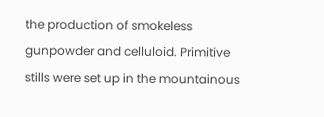the production of smokeless gunpowder and celluloid. Primitive stills were set up in the mountainous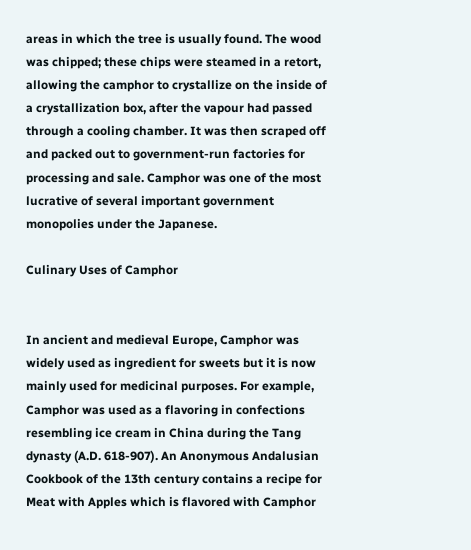areas in which the tree is usually found. The wood was chipped; these chips were steamed in a retort, allowing the camphor to crystallize on the inside of a crystallization box, after the vapour had passed through a cooling chamber. It was then scraped off and packed out to government-run factories for processing and sale. Camphor was one of the most lucrative of several important government monopolies under the Japanese.

Culinary Uses of Camphor


In ancient and medieval Europe, Camphor was widely used as ingredient for sweets but it is now mainly used for medicinal purposes. For example, Camphor was used as a flavoring in confections resembling ice cream in China during the Tang dynasty (A.D. 618-907). An Anonymous Andalusian Cookbook of the 13th century contains a recipe for Meat with Apples which is flavored with Camphor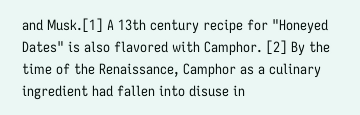and Musk.[1] A 13th century recipe for "Honeyed Dates" is also flavored with Camphor. [2] By the time of the Renaissance, Camphor as a culinary ingredient had fallen into disuse in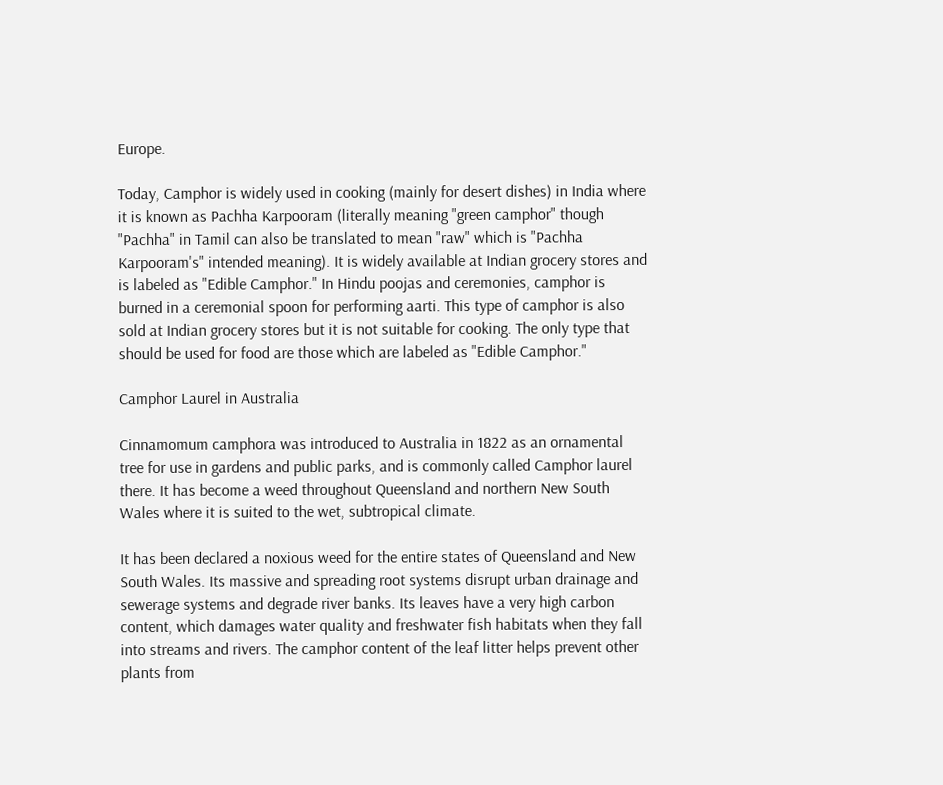Europe.

Today, Camphor is widely used in cooking (mainly for desert dishes) in India where it is known as Pachha Karpooram (literally meaning "green camphor" though "Pachha" in Tamil can also be translated to mean "raw" which is "Pachha Karpooram's" intended meaning). It is widely available at Indian grocery stores and is labeled as "Edible Camphor." In Hindu poojas and ceremonies, camphor is burned in a ceremonial spoon for performing aarti. This type of camphor is also sold at Indian grocery stores but it is not suitable for cooking. The only type that should be used for food are those which are labeled as "Edible Camphor."

Camphor Laurel in Australia

Cinnamomum camphora was introduced to Australia in 1822 as an ornamental tree for use in gardens and public parks, and is commonly called Camphor laurel there. It has become a weed throughout Queensland and northern New South Wales where it is suited to the wet, subtropical climate.

It has been declared a noxious weed for the entire states of Queensland and New South Wales. Its massive and spreading root systems disrupt urban drainage and sewerage systems and degrade river banks. Its leaves have a very high carbon content, which damages water quality and freshwater fish habitats when they fall into streams and rivers. The camphor content of the leaf litter helps prevent other plants from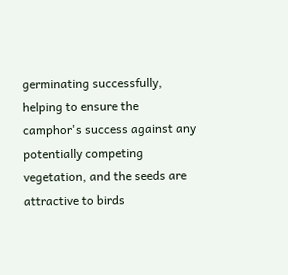germinating successfully, helping to ensure the camphor's success against any potentially competing vegetation, and the seeds are attractive to birds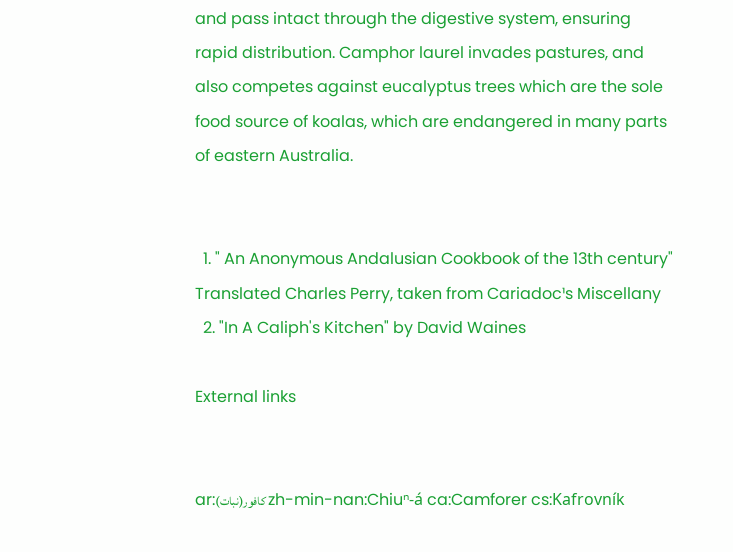and pass intact through the digestive system, ensuring rapid distribution. Camphor laurel invades pastures, and also competes against eucalyptus trees which are the sole food source of koalas, which are endangered in many parts of eastern Australia.


  1. " An Anonymous Andalusian Cookbook of the 13th century" Translated Charles Perry, taken from Cariadoc¹s Miscellany
  2. "In A Caliph's Kitchen" by David Waines

External links


ar:كافور(نبات) zh-min-nan:Chiuⁿ-á ca:Camforer cs:Kafrovník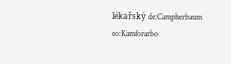lékařský de:Campherbaum eo:Kamforarbo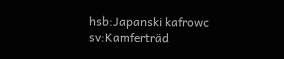hsb:Japanski kafrowc sv:Kamferträd